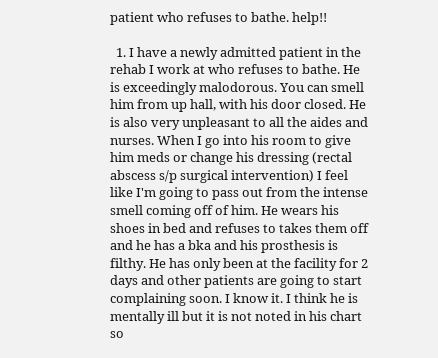patient who refuses to bathe. help!!

  1. I have a newly admitted patient in the rehab I work at who refuses to bathe. He is exceedingly malodorous. You can smell him from up hall, with his door closed. He is also very unpleasant to all the aides and nurses. When I go into his room to give him meds or change his dressing (rectal abscess s/p surgical intervention) I feel like I'm going to pass out from the intense smell coming off of him. He wears his shoes in bed and refuses to takes them off and he has a bka and his prosthesis is filthy. He has only been at the facility for 2 days and other patients are going to start complaining soon. I know it. I think he is mentally ill but it is not noted in his chart so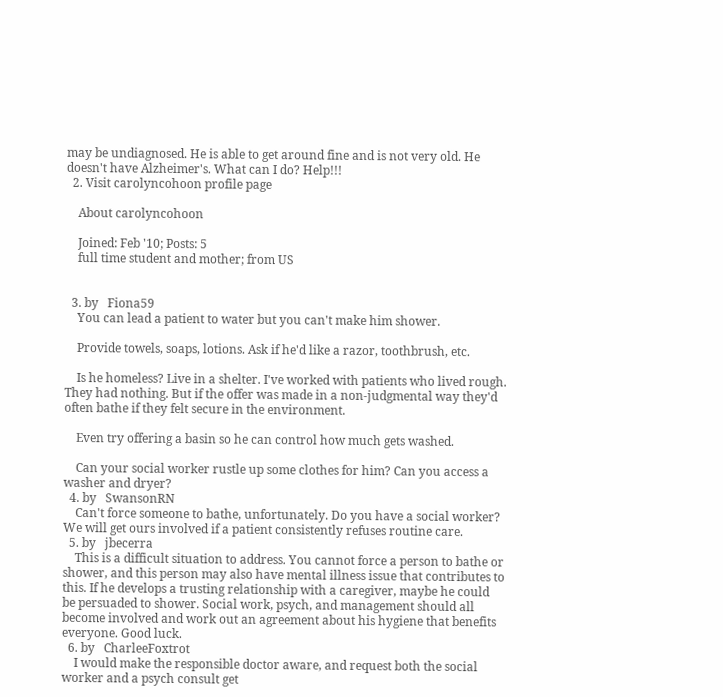may be undiagnosed. He is able to get around fine and is not very old. He doesn't have Alzheimer's. What can I do? Help!!!
  2. Visit carolyncohoon profile page

    About carolyncohoon

    Joined: Feb '10; Posts: 5
    full time student and mother; from US


  3. by   Fiona59
    You can lead a patient to water but you can't make him shower.

    Provide towels, soaps, lotions. Ask if he'd like a razor, toothbrush, etc.

    Is he homeless? Live in a shelter. I've worked with patients who lived rough. They had nothing. But if the offer was made in a non-judgmental way they'd often bathe if they felt secure in the environment.

    Even try offering a basin so he can control how much gets washed.

    Can your social worker rustle up some clothes for him? Can you access a washer and dryer?
  4. by   SwansonRN
    Can't force someone to bathe, unfortunately. Do you have a social worker? We will get ours involved if a patient consistently refuses routine care.
  5. by   jbecerra
    This is a difficult situation to address. You cannot force a person to bathe or shower, and this person may also have mental illness issue that contributes to this. If he develops a trusting relationship with a caregiver, maybe he could be persuaded to shower. Social work, psych, and management should all become involved and work out an agreement about his hygiene that benefits everyone. Good luck.
  6. by   CharleeFoxtrot
    I would make the responsible doctor aware, and request both the social worker and a psych consult get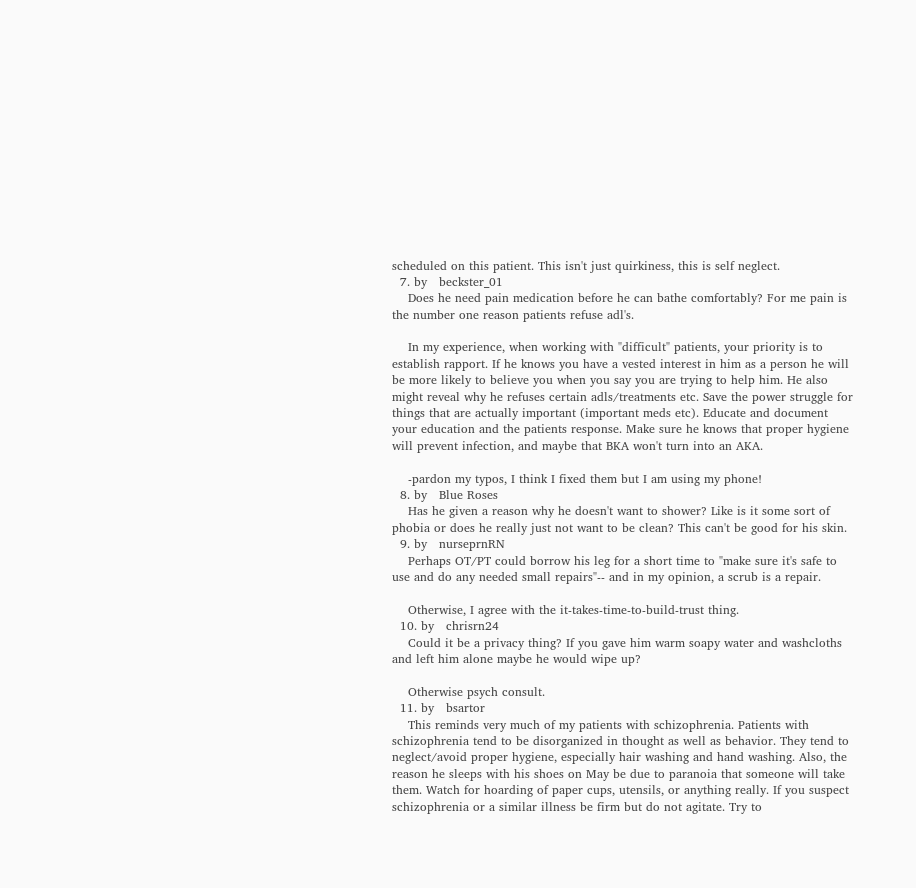scheduled on this patient. This isn't just quirkiness, this is self neglect.
  7. by   beckster_01
    Does he need pain medication before he can bathe comfortably? For me pain is the number one reason patients refuse adl's.

    In my experience, when working with "difficult" patients, your priority is to establish rapport. If he knows you have a vested interest in him as a person he will be more likely to believe you when you say you are trying to help him. He also might reveal why he refuses certain adls/treatments etc. Save the power struggle for things that are actually important (important meds etc). Educate and document your education and the patients response. Make sure he knows that proper hygiene will prevent infection, and maybe that BKA won't turn into an AKA.

    -pardon my typos, I think I fixed them but I am using my phone!
  8. by   Blue Roses
    Has he given a reason why he doesn't want to shower? Like is it some sort of phobia or does he really just not want to be clean? This can't be good for his skin.
  9. by   nurseprnRN
    Perhaps OT/PT could borrow his leg for a short time to "make sure it's safe to use and do any needed small repairs"-- and in my opinion, a scrub is a repair.

    Otherwise, I agree with the it-takes-time-to-build-trust thing.
  10. by   chrisrn24
    Could it be a privacy thing? If you gave him warm soapy water and washcloths and left him alone maybe he would wipe up?

    Otherwise psych consult.
  11. by   bsartor
    This reminds very much of my patients with schizophrenia. Patients with schizophrenia tend to be disorganized in thought as well as behavior. They tend to neglect/avoid proper hygiene, especially hair washing and hand washing. Also, the reason he sleeps with his shoes on May be due to paranoia that someone will take them. Watch for hoarding of paper cups, utensils, or anything really. If you suspect schizophrenia or a similar illness be firm but do not agitate. Try to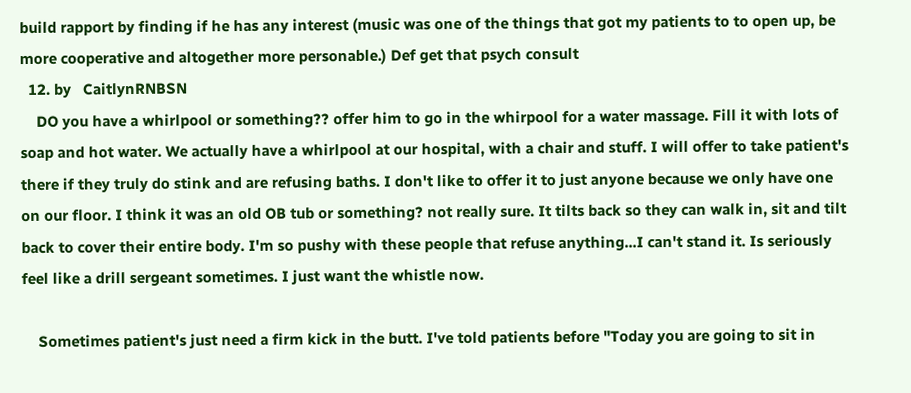build rapport by finding if he has any interest (music was one of the things that got my patients to to open up, be more cooperative and altogether more personable.) Def get that psych consult
  12. by   CaitlynRNBSN
    DO you have a whirlpool or something?? offer him to go in the whirpool for a water massage. Fill it with lots of soap and hot water. We actually have a whirlpool at our hospital, with a chair and stuff. I will offer to take patient's there if they truly do stink and are refusing baths. I don't like to offer it to just anyone because we only have one on our floor. I think it was an old OB tub or something? not really sure. It tilts back so they can walk in, sit and tilt back to cover their entire body. I'm so pushy with these people that refuse anything...I can't stand it. Is seriously feel like a drill sergeant sometimes. I just want the whistle now.

    Sometimes patient's just need a firm kick in the butt. I've told patients before "Today you are going to sit in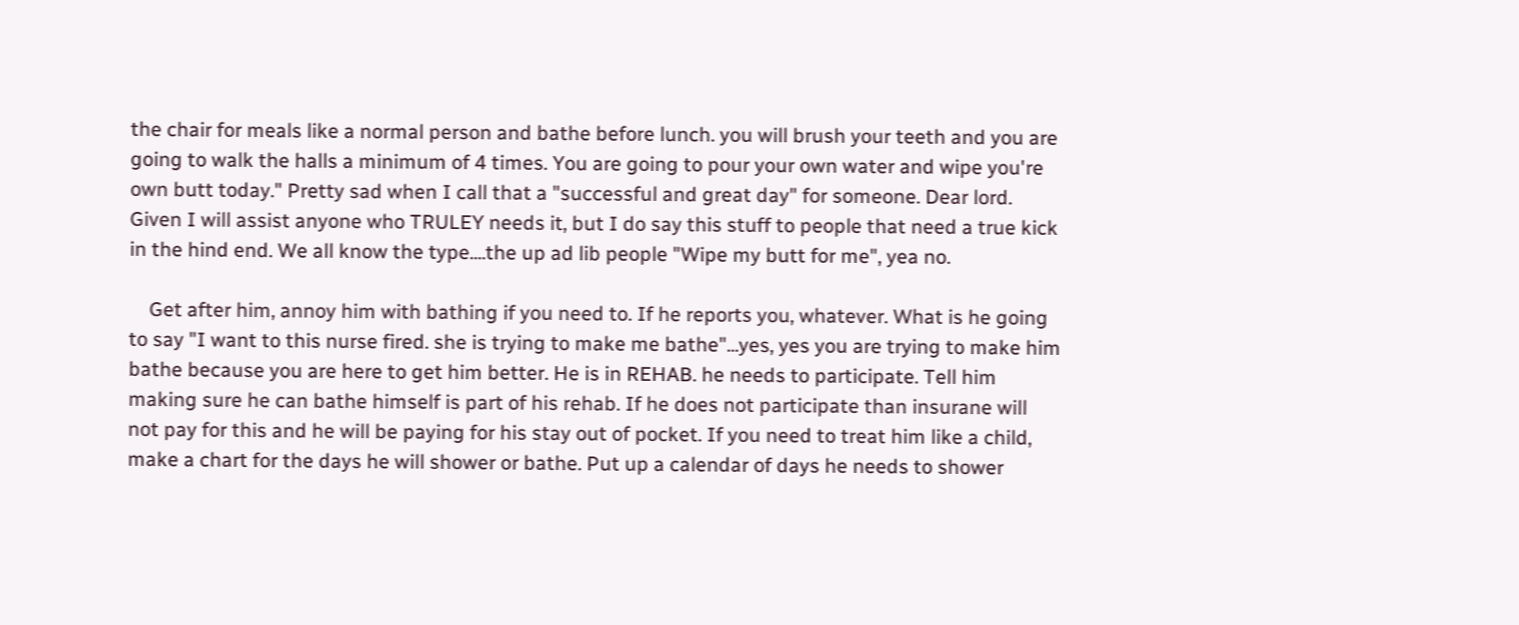the chair for meals like a normal person and bathe before lunch. you will brush your teeth and you are going to walk the halls a minimum of 4 times. You are going to pour your own water and wipe you're own butt today." Pretty sad when I call that a "successful and great day" for someone. Dear lord. Given I will assist anyone who TRULEY needs it, but I do say this stuff to people that need a true kick in the hind end. We all know the type....the up ad lib people "Wipe my butt for me", yea no.

    Get after him, annoy him with bathing if you need to. If he reports you, whatever. What is he going to say "I want to this nurse fired. she is trying to make me bathe"...yes, yes you are trying to make him bathe because you are here to get him better. He is in REHAB. he needs to participate. Tell him making sure he can bathe himself is part of his rehab. If he does not participate than insurane will not pay for this and he will be paying for his stay out of pocket. If you need to treat him like a child, make a chart for the days he will shower or bathe. Put up a calendar of days he needs to shower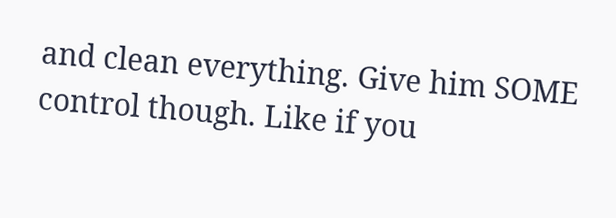and clean everything. Give him SOME control though. Like if you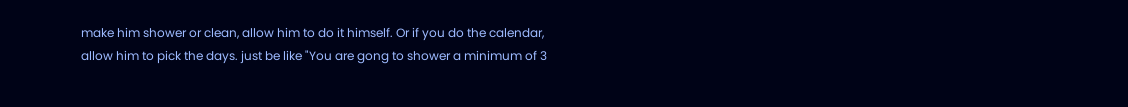make him shower or clean, allow him to do it himself. Or if you do the calendar, allow him to pick the days. just be like "You are gong to shower a minimum of 3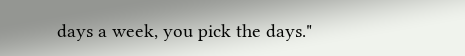days a week, you pick the days."